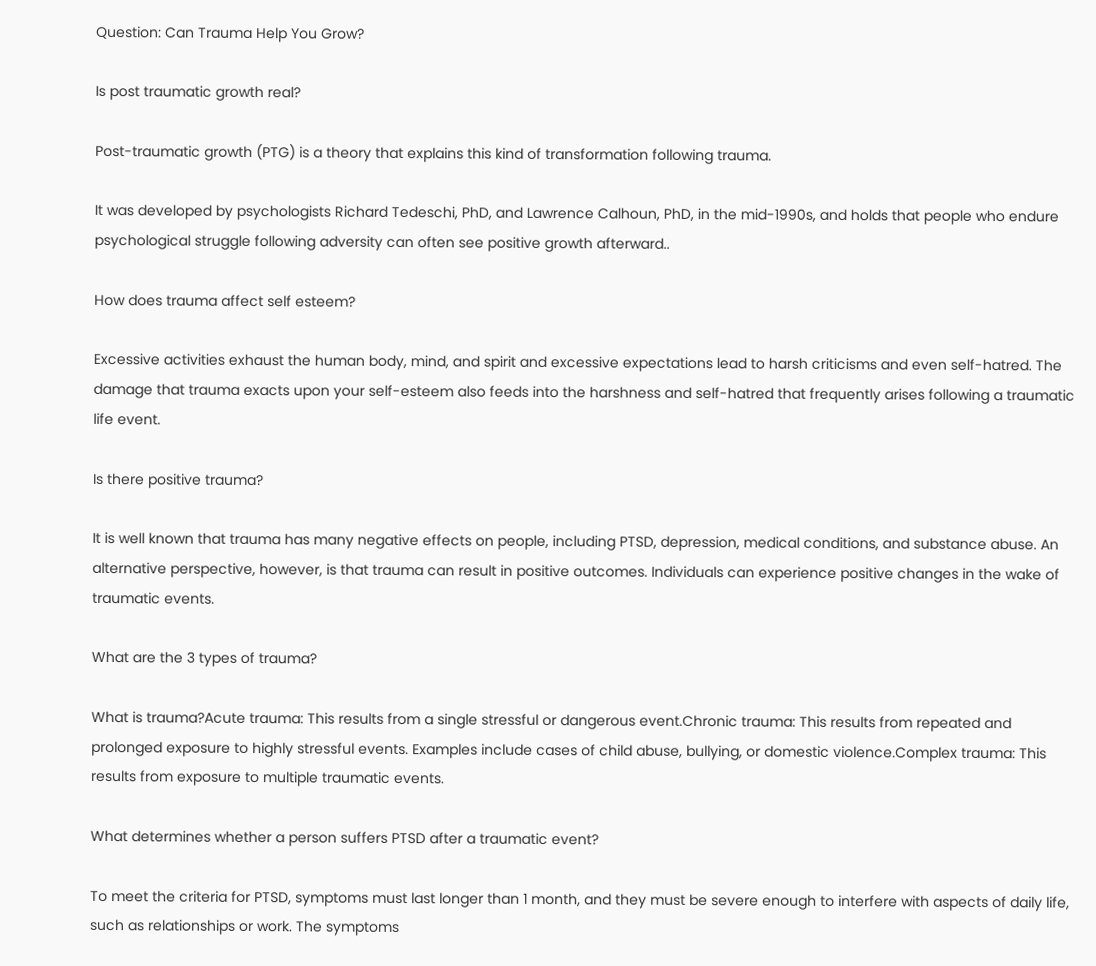Question: Can Trauma Help You Grow?

Is post traumatic growth real?

Post-traumatic growth (PTG) is a theory that explains this kind of transformation following trauma.

It was developed by psychologists Richard Tedeschi, PhD, and Lawrence Calhoun, PhD, in the mid-1990s, and holds that people who endure psychological struggle following adversity can often see positive growth afterward..

How does trauma affect self esteem?

Excessive activities exhaust the human body, mind, and spirit and excessive expectations lead to harsh criticisms and even self-hatred. The damage that trauma exacts upon your self-esteem also feeds into the harshness and self-hatred that frequently arises following a traumatic life event.

Is there positive trauma?

It is well known that trauma has many negative effects on people, including PTSD, depression, medical conditions, and substance abuse. An alternative perspective, however, is that trauma can result in positive outcomes. Individuals can experience positive changes in the wake of traumatic events.

What are the 3 types of trauma?

What is trauma?Acute trauma: This results from a single stressful or dangerous event.Chronic trauma: This results from repeated and prolonged exposure to highly stressful events. Examples include cases of child abuse, bullying, or domestic violence.Complex trauma: This results from exposure to multiple traumatic events.

What determines whether a person suffers PTSD after a traumatic event?

To meet the criteria for PTSD, symptoms must last longer than 1 month, and they must be severe enough to interfere with aspects of daily life, such as relationships or work. The symptoms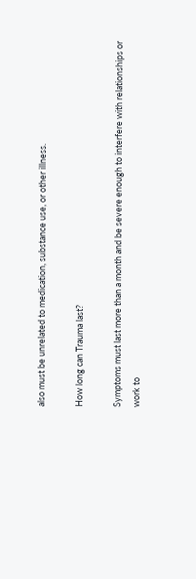also must be unrelated to medication, substance use, or other illness.

How long can Trauma last?

Symptoms must last more than a month and be severe enough to interfere with relationships or work to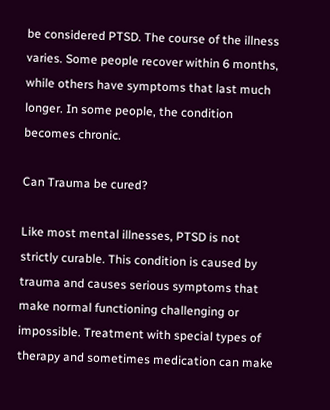be considered PTSD. The course of the illness varies. Some people recover within 6 months, while others have symptoms that last much longer. In some people, the condition becomes chronic.

Can Trauma be cured?

Like most mental illnesses, PTSD is not strictly curable. This condition is caused by trauma and causes serious symptoms that make normal functioning challenging or impossible. Treatment with special types of therapy and sometimes medication can make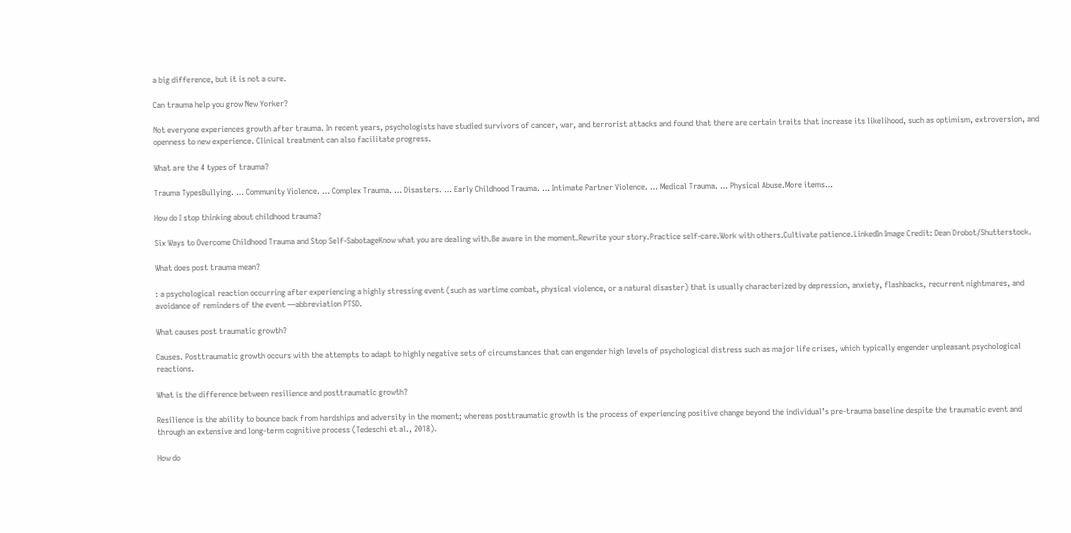a big difference, but it is not a cure.

Can trauma help you grow New Yorker?

Not everyone experiences growth after trauma. In recent years, psychologists have studied survivors of cancer, war, and terrorist attacks and found that there are certain traits that increase its likelihood, such as optimism, extroversion, and openness to new experience. Clinical treatment can also facilitate progress.

What are the 4 types of trauma?

Trauma TypesBullying. … Community Violence. … Complex Trauma. … Disasters. … Early Childhood Trauma. … Intimate Partner Violence. … Medical Trauma. … Physical Abuse.More items…

How do I stop thinking about childhood trauma?

Six Ways to Overcome Childhood Trauma and Stop Self-SabotageKnow what you are dealing with.Be aware in the moment.Rewrite your story.Practice self-care.Work with others.Cultivate patience.LinkedIn Image Credit: Dean Drobot/Shutterstock.

What does post trauma mean?

: a psychological reaction occurring after experiencing a highly stressing event (such as wartime combat, physical violence, or a natural disaster) that is usually characterized by depression, anxiety, flashbacks, recurrent nightmares, and avoidance of reminders of the event —abbreviation PTSD.

What causes post traumatic growth?

Causes. Posttraumatic growth occurs with the attempts to adapt to highly negative sets of circumstances that can engender high levels of psychological distress such as major life crises, which typically engender unpleasant psychological reactions.

What is the difference between resilience and posttraumatic growth?

Resilience is the ability to bounce back from hardships and adversity in the moment; whereas posttraumatic growth is the process of experiencing positive change beyond the individual’s pre-trauma baseline despite the traumatic event and through an extensive and long-term cognitive process (Tedeschi et al., 2018).

How do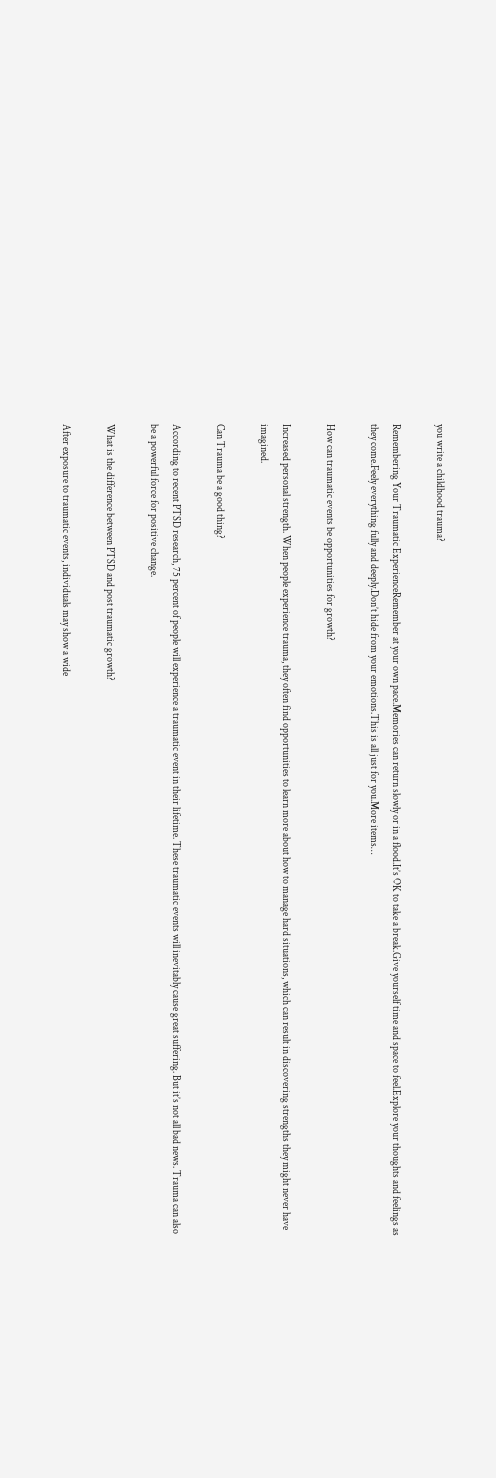you write a childhood trauma?

Remembering Your Traumatic ExperienceRemember at your own pace.Memories can return slowly or in a flood.It’s OK to take a break.Give yourself time and space to feel.Explore your thoughts and feelings as they come.Feely everything fully and deeply.Don’t hide from your emotions.This is all just for you.More items…

How can traumatic events be opportunities for growth?

Increased personal strength. When people experience trauma, they often find opportunities to learn more about how to manage hard situations, which can result in discovering strengths they might never have imagined.

Can Trauma be a good thing?

According to recent PTSD research, 75 percent of people will experience a traumatic event in their lifetime. These traumatic events will inevitably cause great suffering. But it’s not all bad news. Trauma can also be a powerful force for positive change.

What is the difference between PTSD and post traumatic growth?

After exposure to traumatic events, individuals may show a wide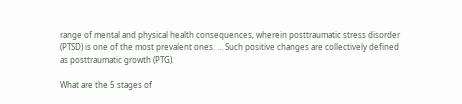range of mental and physical health consequences, wherein posttraumatic stress disorder (PTSD) is one of the most prevalent ones. … Such positive changes are collectively defined as posttraumatic growth (PTG).

What are the 5 stages of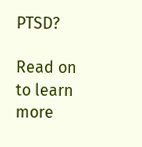PTSD?

Read on to learn more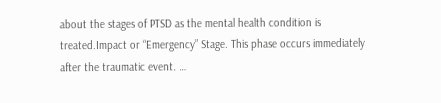about the stages of PTSD as the mental health condition is treated.Impact or “Emergency” Stage. This phase occurs immediately after the traumatic event. …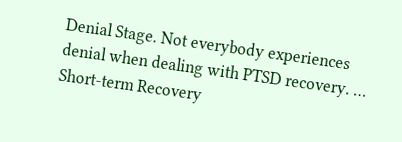Denial Stage. Not everybody experiences denial when dealing with PTSD recovery. … Short-term Recovery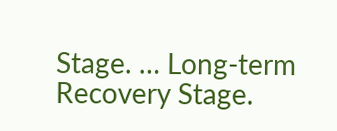Stage. … Long-term Recovery Stage.